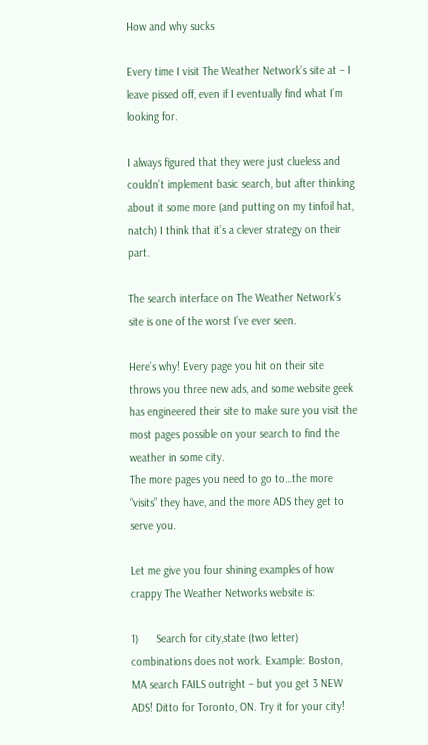How and why sucks

Every time I visit The Weather Network’s site at – I leave pissed off, even if I eventually find what I’m looking for.

I always figured that they were just clueless and couldn’t implement basic search, but after thinking about it some more (and putting on my tinfoil hat, natch) I think that it’s a clever strategy on their part.

The search interface on The Weather Network’s site is one of the worst I’ve ever seen.

Here’s why! Every page you hit on their site throws you three new ads, and some website geek has engineered their site to make sure you visit the most pages possible on your search to find the weather in some city.
The more pages you need to go to…the more “visits” they have, and the more ADS they get to serve you.

Let me give you four shining examples of how crappy The Weather Networks website is:

1)      Search for city,state (two letter) combinations does not work. Example: Boston, MA search FAILS outright – but you get 3 NEW ADS! Ditto for Toronto, ON. Try it for your city!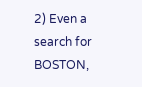2) Even a search for BOSTON,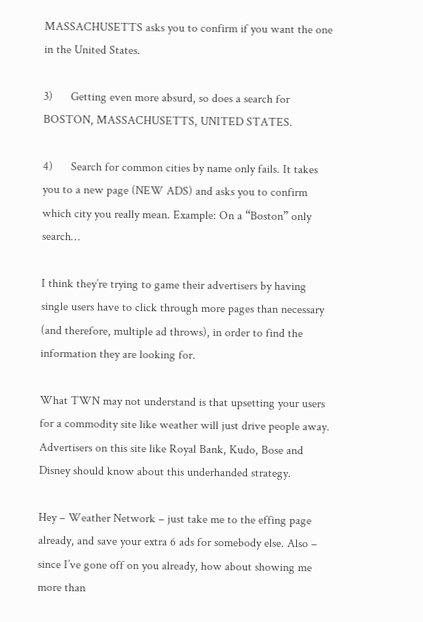MASSACHUSETTS asks you to confirm if you want the one in the United States.

3)      Getting even more absurd, so does a search for BOSTON, MASSACHUSETTS, UNITED STATES.

4)      Search for common cities by name only fails. It takes you to a new page (NEW ADS) and asks you to confirm which city you really mean. Example: On a “Boston” only search…

I think they’re trying to game their advertisers by having single users have to click through more pages than necessary (and therefore, multiple ad throws), in order to find the information they are looking for.

What TWN may not understand is that upsetting your users for a commodity site like weather will just drive people away. Advertisers on this site like Royal Bank, Kudo, Bose and Disney should know about this underhanded strategy.

Hey – Weather Network – just take me to the effing page already, and save your extra 6 ads for somebody else. Also – since I’ve gone off on you already, how about showing me more than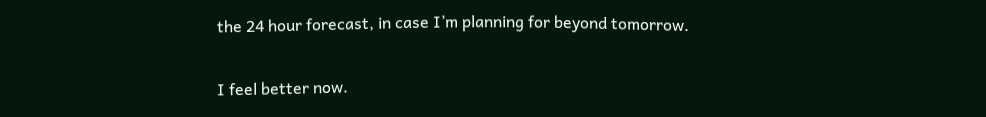the 24 hour forecast, in case I’m planning for beyond tomorrow.

I feel better now.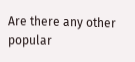Are there any other popular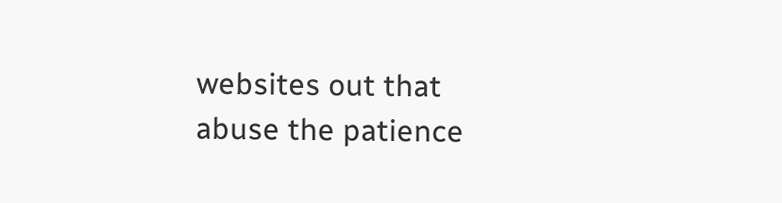websites out that abuse the patience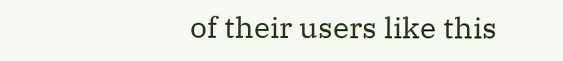of their users like this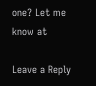one? Let me know at

Leave a Reply